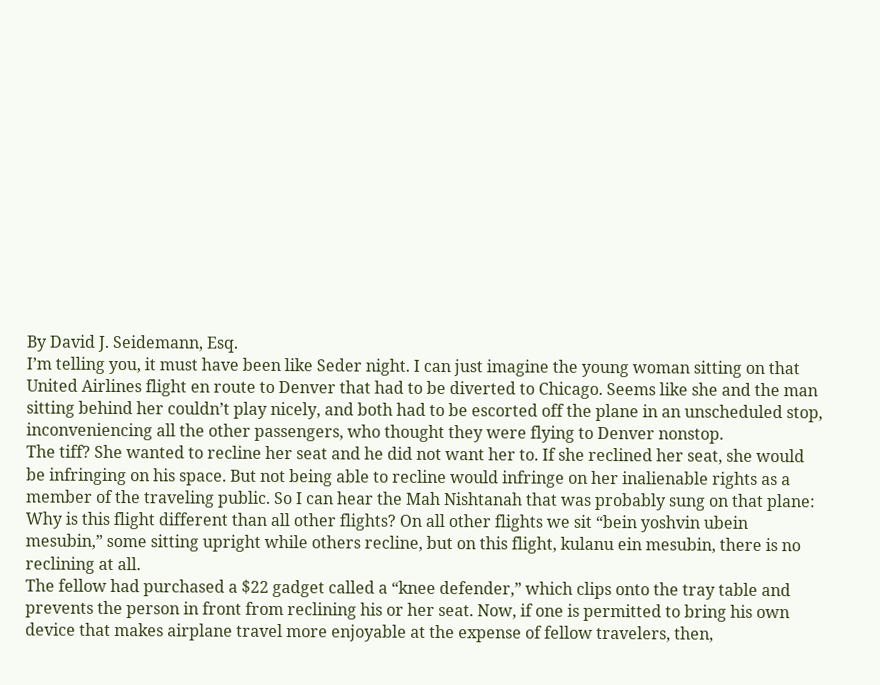By David J. Seidemann, Esq.
I’m telling you, it must have been like Seder night. I can just imagine the young woman sitting on that United Airlines flight en route to Denver that had to be diverted to Chicago. Seems like she and the man sitting behind her couldn’t play nicely, and both had to be escorted off the plane in an unscheduled stop, inconveniencing all the other passengers, who thought they were flying to Denver nonstop.
The tiff? She wanted to recline her seat and he did not want her to. If she reclined her seat, she would be infringing on his space. But not being able to recline would infringe on her inalienable rights as a member of the traveling public. So I can hear the Mah Nishtanah that was probably sung on that plane: Why is this flight different than all other flights? On all other flights we sit “bein yoshvin ubein mesubin,” some sitting upright while others recline, but on this flight, kulanu ein mesubin, there is no reclining at all.
The fellow had purchased a $22 gadget called a “knee defender,” which clips onto the tray table and prevents the person in front from reclining his or her seat. Now, if one is permitted to bring his own device that makes airplane travel more enjoyable at the expense of fellow travelers, then,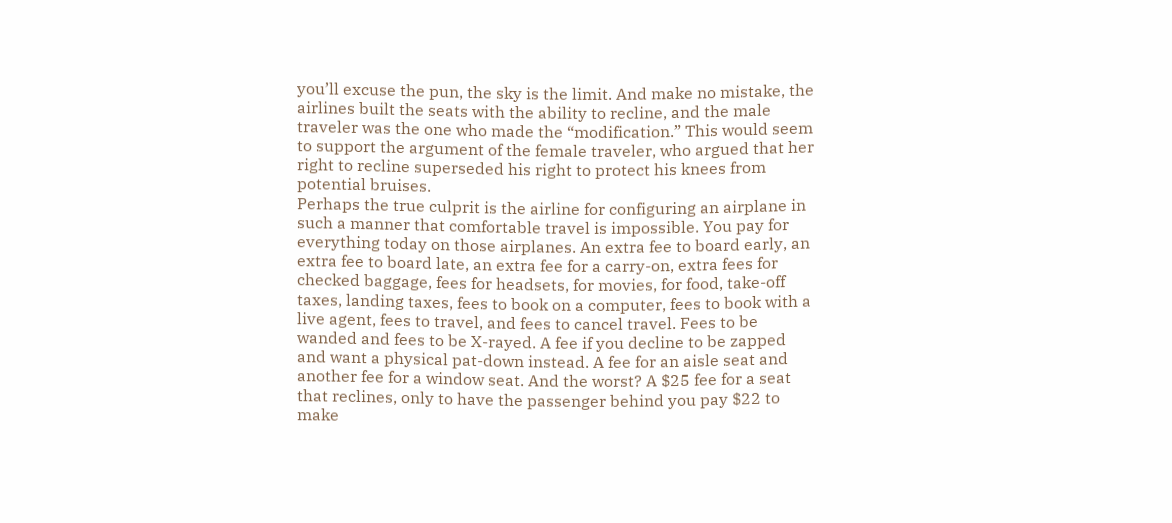you’ll excuse the pun, the sky is the limit. And make no mistake, the airlines built the seats with the ability to recline, and the male traveler was the one who made the “modification.” This would seem to support the argument of the female traveler, who argued that her right to recline superseded his right to protect his knees from potential bruises.
Perhaps the true culprit is the airline for configuring an airplane in such a manner that comfortable travel is impossible. You pay for everything today on those airplanes. An extra fee to board early, an extra fee to board late, an extra fee for a carry-on, extra fees for checked baggage, fees for headsets, for movies, for food, take-off taxes, landing taxes, fees to book on a computer, fees to book with a live agent, fees to travel, and fees to cancel travel. Fees to be wanded and fees to be X-rayed. A fee if you decline to be zapped and want a physical pat-down instead. A fee for an aisle seat and another fee for a window seat. And the worst? A $25 fee for a seat that reclines, only to have the passenger behind you pay $22 to make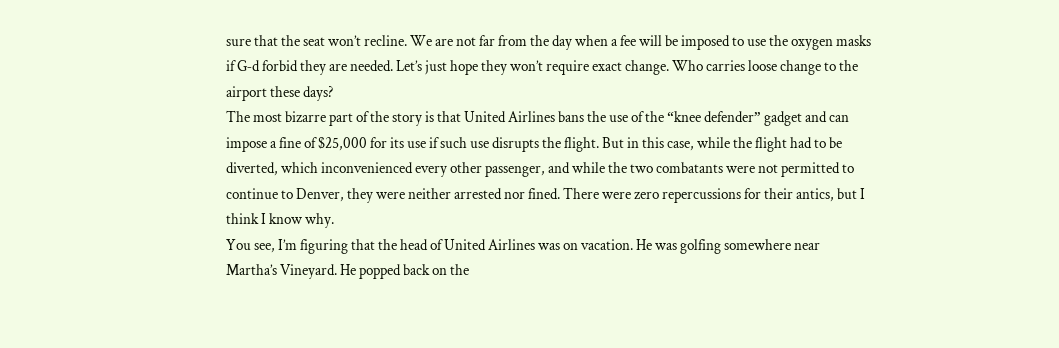sure that the seat won’t recline. We are not far from the day when a fee will be imposed to use the oxygen masks if G‑d forbid they are needed. Let’s just hope they won’t require exact change. Who carries loose change to the airport these days?
The most bizarre part of the story is that United Airlines bans the use of the “knee defender” gadget and can impose a fine of $25,000 for its use if such use disrupts the flight. But in this case, while the flight had to be diverted, which inconvenienced every other passenger, and while the two combatants were not permitted to continue to Denver, they were neither arrested nor fined. There were zero repercussions for their antics, but I think I know why.
You see, I’m figuring that the head of United Airlines was on vacation. He was golfing somewhere near Martha’s Vineyard. He popped back on the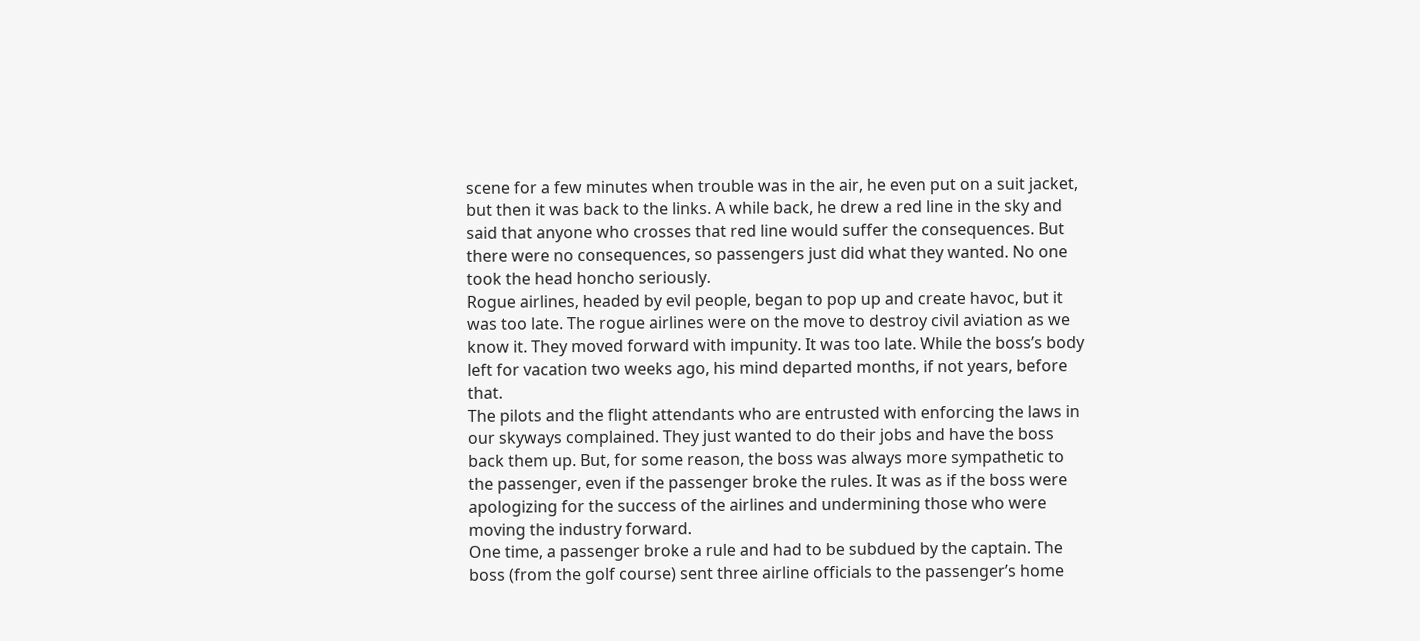scene for a few minutes when trouble was in the air, he even put on a suit jacket, but then it was back to the links. A while back, he drew a red line in the sky and said that anyone who crosses that red line would suffer the consequences. But there were no consequences, so passengers just did what they wanted. No one took the head honcho seriously.
Rogue airlines, headed by evil people, began to pop up and create havoc, but it was too late. The rogue airlines were on the move to destroy civil aviation as we know it. They moved forward with impunity. It was too late. While the boss’s body left for vacation two weeks ago, his mind departed months, if not years, before that.
The pilots and the flight attendants who are entrusted with enforcing the laws in our skyways complained. They just wanted to do their jobs and have the boss back them up. But, for some reason, the boss was always more sympathetic to the passenger, even if the passenger broke the rules. It was as if the boss were apologizing for the success of the airlines and undermining those who were moving the industry forward.
One time, a passenger broke a rule and had to be subdued by the captain. The boss (from the golf course) sent three airline officials to the passenger’s home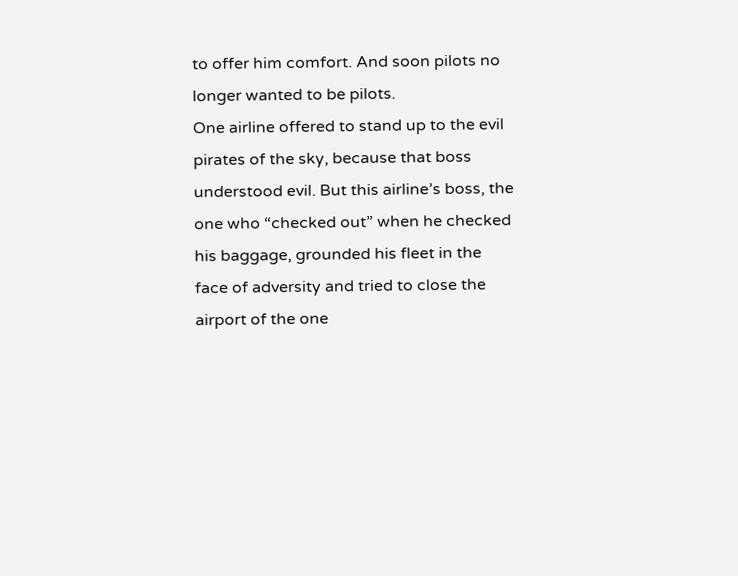to offer him comfort. And soon pilots no longer wanted to be pilots.
One airline offered to stand up to the evil pirates of the sky, because that boss understood evil. But this airline’s boss, the one who “checked out” when he checked his baggage, grounded his fleet in the face of adversity and tried to close the airport of the one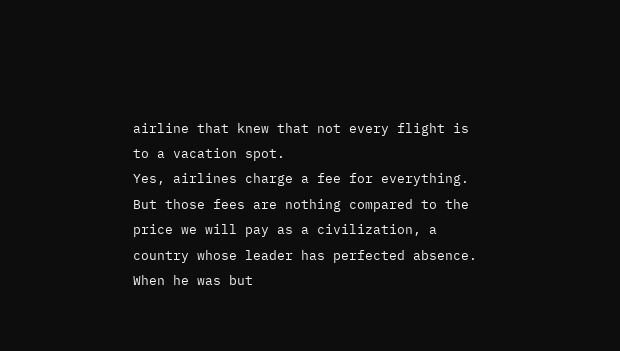airline that knew that not every flight is to a vacation spot.
Yes, airlines charge a fee for everything. But those fees are nothing compared to the price we will pay as a civilization, a country whose leader has perfected absence. When he was but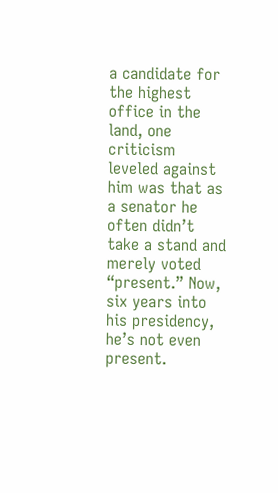a candidate for the highest office in the land, one criticism leveled against him was that as a senator he often didn’t take a stand and merely voted “present.” Now, six years into his presidency, he’s not even present.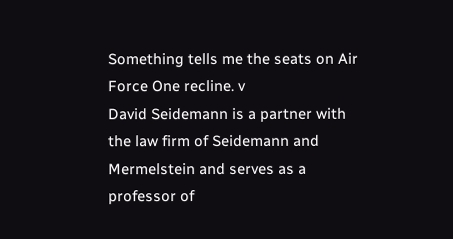Something tells me the seats on Air Force One recline. v
David Seidemann is a partner with the law firm of Seidemann and Mermelstein and serves as a professor of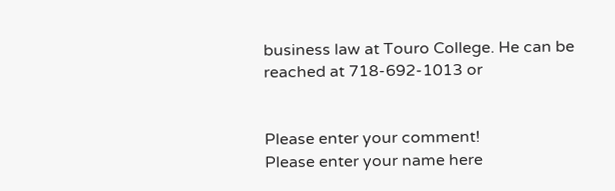business law at Touro College. He can be reached at 718-692-1013 or


Please enter your comment!
Please enter your name here